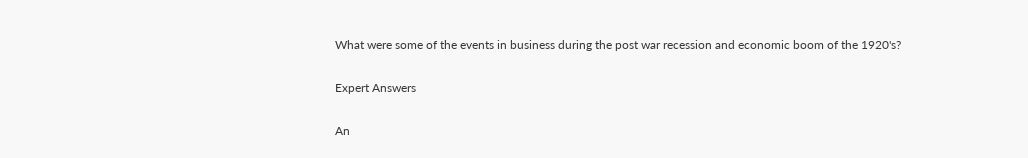What were some of the events in business during the post war recession and economic boom of the 1920's?

Expert Answers

An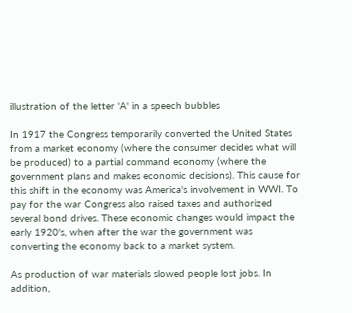illustration of the letter 'A' in a speech bubbles

In 1917 the Congress temporarily converted the United States from a market economy (where the consumer decides what will be produced) to a partial command economy (where the government plans and makes economic decisions). This cause for this shift in the economy was America's involvement in WWI. To pay for the war Congress also raised taxes and authorized several bond drives. These economic changes would impact the early 1920's, when after the war the government was converting the economy back to a market system.

As production of war materials slowed people lost jobs. In addition,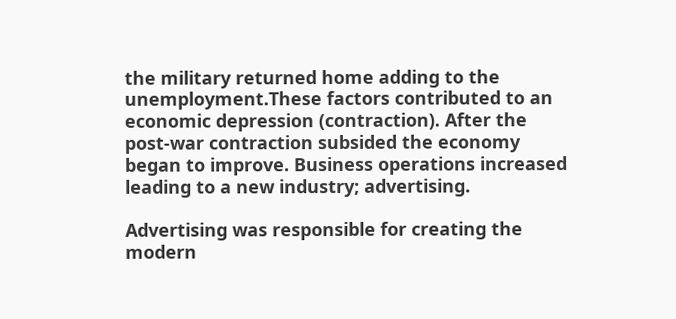the military returned home adding to the unemployment.These factors contributed to an economic depression (contraction). After the post-war contraction subsided the economy began to improve. Business operations increased leading to a new industry; advertising.

Advertising was responsible for creating the modern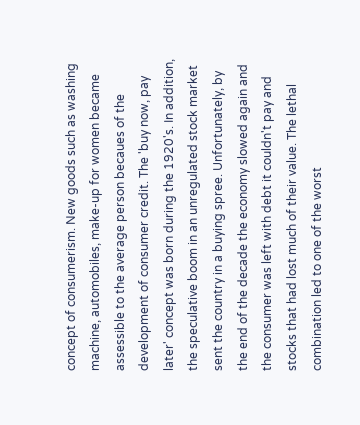concept of consumerism. New goods such as washing machine, automobiles, make-up for women became assessible to the average person becaues of the development of consumer credit. The 'buy now, pay later' concept was born during the 1920's. In addition, the speculative boom in an unregulated stock market sent the country in a buying spree. Unfortunately, by the end of the decade the economy slowed again and the consumer was left with debt it couldn't pay and stocks that had lost much of their value. The lethal combination led to one of the worst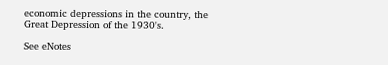economic depressions in the country, the Great Depression of the 1930's.

See eNotes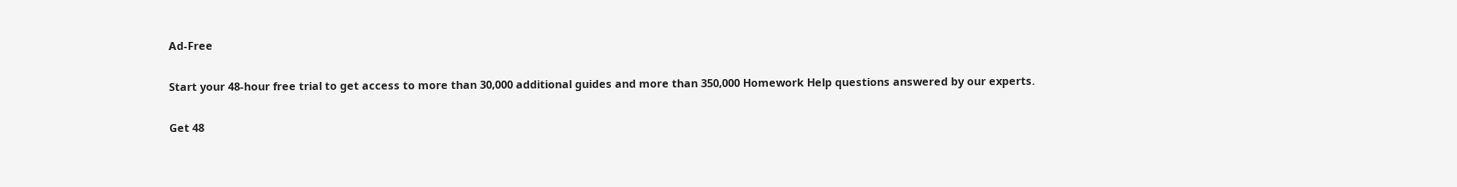Ad-Free

Start your 48-hour free trial to get access to more than 30,000 additional guides and more than 350,000 Homework Help questions answered by our experts.

Get 48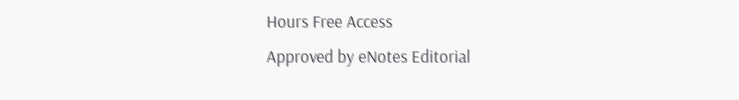Hours Free Access
Approved by eNotes Editorial